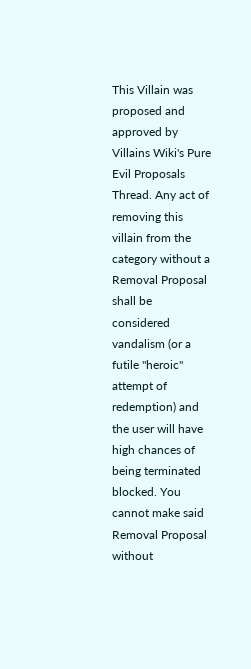This Villain was proposed and approved by Villains Wiki's Pure Evil Proposals Thread. Any act of removing this villain from the category without a Removal Proposal shall be considered vandalism (or a futile "heroic" attempt of redemption) and the user will have high chances of being terminated blocked. You cannot make said Removal Proposal without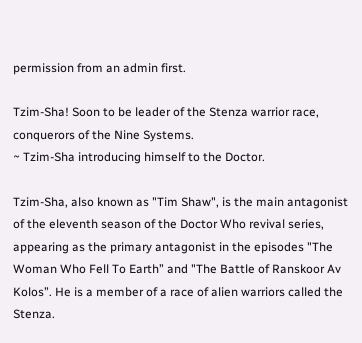permission from an admin first.

Tzim-Sha! Soon to be leader of the Stenza warrior race, conquerors of the Nine Systems.
~ Tzim-Sha introducing himself to the Doctor.

Tzim-Sha, also known as "Tim Shaw", is the main antagonist of the eleventh season of the Doctor Who revival series, appearing as the primary antagonist in the episodes "The Woman Who Fell To Earth” and "The Battle of Ranskoor Av Kolos”. He is a member of a race of alien warriors called the Stenza.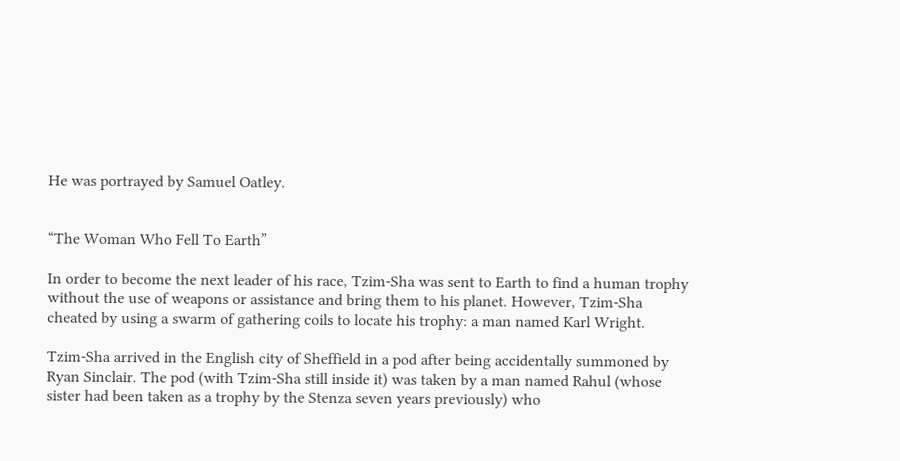He was portrayed by Samuel Oatley.


“The Woman Who Fell To Earth”

In order to become the next leader of his race, Tzim-Sha was sent to Earth to find a human trophy without the use of weapons or assistance and bring them to his planet. However, Tzim-Sha cheated by using a swarm of gathering coils to locate his trophy: a man named Karl Wright.

Tzim-Sha arrived in the English city of Sheffield in a pod after being accidentally summoned by Ryan Sinclair. The pod (with Tzim-Sha still inside it) was taken by a man named Rahul (whose sister had been taken as a trophy by the Stenza seven years previously) who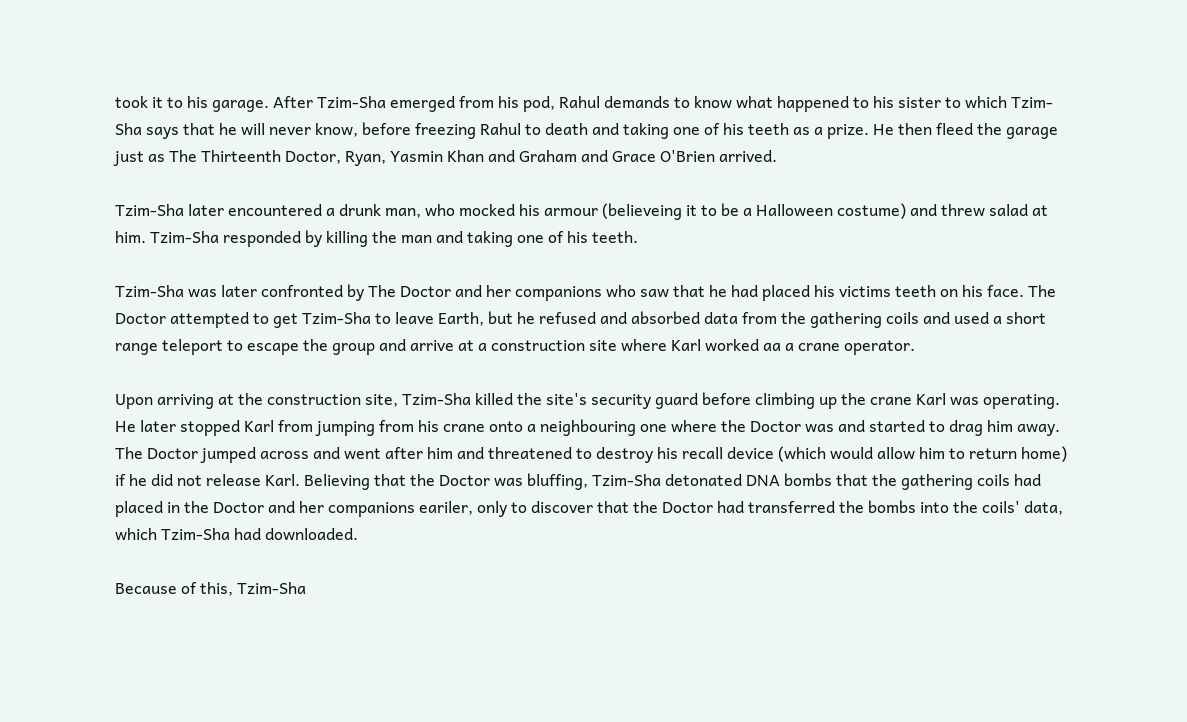took it to his garage. After Tzim-Sha emerged from his pod, Rahul demands to know what happened to his sister to which Tzim-Sha says that he will never know, before freezing Rahul to death and taking one of his teeth as a prize. He then fleed the garage just as The Thirteenth Doctor, Ryan, Yasmin Khan and Graham and Grace O'Brien arrived.

Tzim-Sha later encountered a drunk man, who mocked his armour (believeing it to be a Halloween costume) and threw salad at him. Tzim-Sha responded by killing the man and taking one of his teeth.

Tzim-Sha was later confronted by The Doctor and her companions who saw that he had placed his victims teeth on his face. The Doctor attempted to get Tzim-Sha to leave Earth, but he refused and absorbed data from the gathering coils and used a short range teleport to escape the group and arrive at a construction site where Karl worked aa a crane operator.

Upon arriving at the construction site, Tzim-Sha killed the site's security guard before climbing up the crane Karl was operating. He later stopped Karl from jumping from his crane onto a neighbouring one where the Doctor was and started to drag him away. The Doctor jumped across and went after him and threatened to destroy his recall device (which would allow him to return home) if he did not release Karl. Believing that the Doctor was bluffing, Tzim-Sha detonated DNA bombs that the gathering coils had placed in the Doctor and her companions eariler, only to discover that the Doctor had transferred the bombs into the coils' data, which Tzim-Sha had downloaded.

Because of this, Tzim-Sha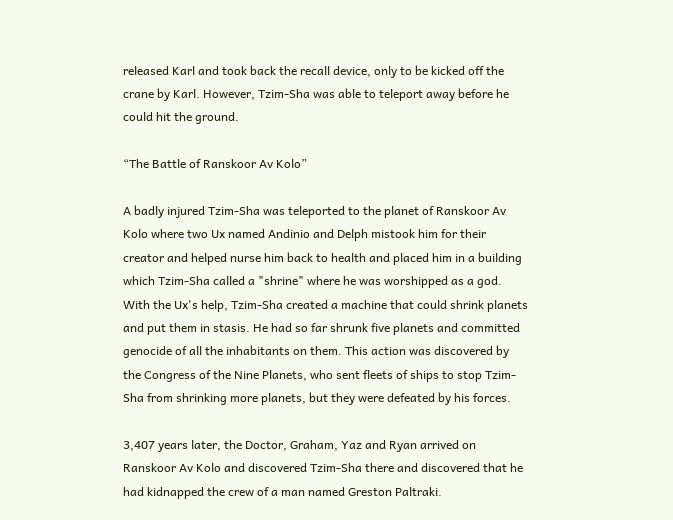released Karl and took back the recall device, only to be kicked off the crane by Karl. However, Tzim-Sha was able to teleport away before he could hit the ground.

“The Battle of Ranskoor Av Kolo”

A badly injured Tzim-Sha was teleported to the planet of Ranskoor Av Kolo where two Ux named Andinio and Delph mistook him for their creator and helped nurse him back to health and placed him in a building which Tzim-Sha called a "shrine" where he was worshipped as a god. With the Ux's help, Tzim-Sha created a machine that could shrink planets and put them in stasis. He had so far shrunk five planets and committed genocide of all the inhabitants on them. This action was discovered by the Congress of the Nine Planets, who sent fleets of ships to stop Tzim-Sha from shrinking more planets, but they were defeated by his forces.

3,407 years later, the Doctor, Graham, Yaz and Ryan arrived on Ranskoor Av Kolo and discovered Tzim-Sha there and discovered that he had kidnapped the crew of a man named Greston Paltraki.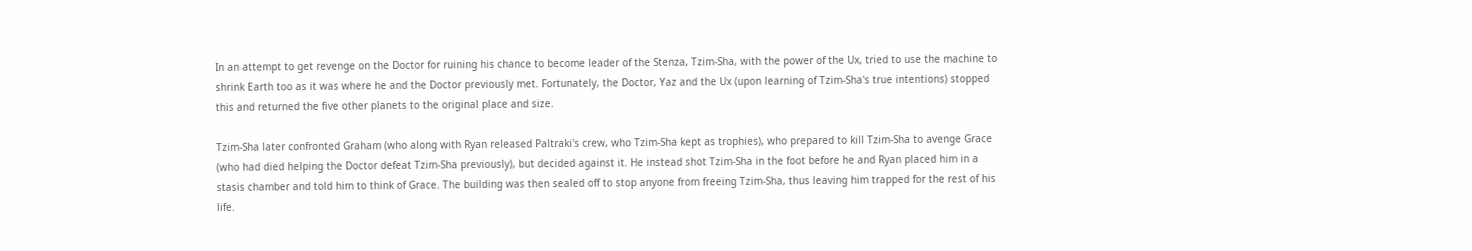In an attempt to get revenge on the Doctor for ruining his chance to become leader of the Stenza, Tzim-Sha, with the power of the Ux, tried to use the machine to shrink Earth too as it was where he and the Doctor previously met. Fortunately, the Doctor, Yaz and the Ux (upon learning of Tzim-Sha's true intentions) stopped this and returned the five other planets to the original place and size.

Tzim-Sha later confronted Graham (who along with Ryan released Paltraki's crew, who Tzim-Sha kept as trophies), who prepared to kill Tzim-Sha to avenge Grace (who had died helping the Doctor defeat Tzim-Sha previously), but decided against it. He instead shot Tzim-Sha in the foot before he and Ryan placed him in a stasis chamber and told him to think of Grace. The building was then sealed off to stop anyone from freeing Tzim-Sha, thus leaving him trapped for the rest of his life.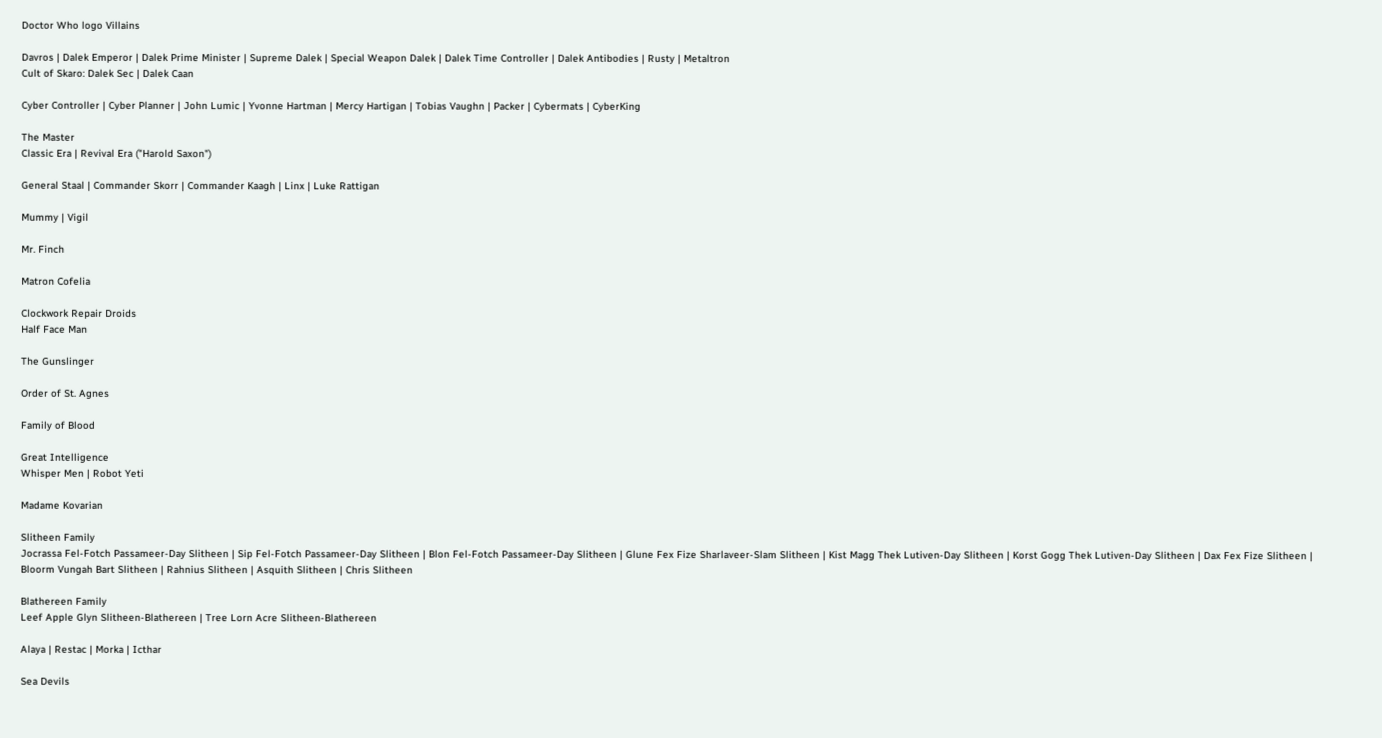Doctor Who logo Villains

Davros | Dalek Emperor | Dalek Prime Minister | Supreme Dalek | Special Weapon Dalek | Dalek Time Controller | Dalek Antibodies | Rusty | Metaltron
Cult of Skaro: Dalek Sec | Dalek Caan

Cyber Controller | Cyber Planner | John Lumic | Yvonne Hartman | Mercy Hartigan | Tobias Vaughn | Packer | Cybermats | CyberKing

The Master
Classic Era | Revival Era ("Harold Saxon")

General Staal | Commander Skorr | Commander Kaagh | Linx | Luke Rattigan

Mummy | Vigil

Mr. Finch

Matron Cofelia

Clockwork Repair Droids
Half Face Man

The Gunslinger

Order of St. Agnes

Family of Blood

Great Intelligence
Whisper Men | Robot Yeti

Madame Kovarian

Slitheen Family
Jocrassa Fel-Fotch Passameer-Day Slitheen | Sip Fel-Fotch Passameer-Day Slitheen | Blon Fel-Fotch Passameer-Day Slitheen | Glune Fex Fize Sharlaveer-Slam Slitheen | Kist Magg Thek Lutiven-Day Slitheen | Korst Gogg Thek Lutiven-Day Slitheen | Dax Fex Fize Slitheen | Bloorm Vungah Bart Slitheen | Rahnius Slitheen | Asquith Slitheen | Chris Slitheen

Blathereen Family
Leef Apple Glyn Slitheen-Blathereen | Tree Lorn Acre Slitheen-Blathereen

Alaya | Restac | Morka | Icthar

Sea Devils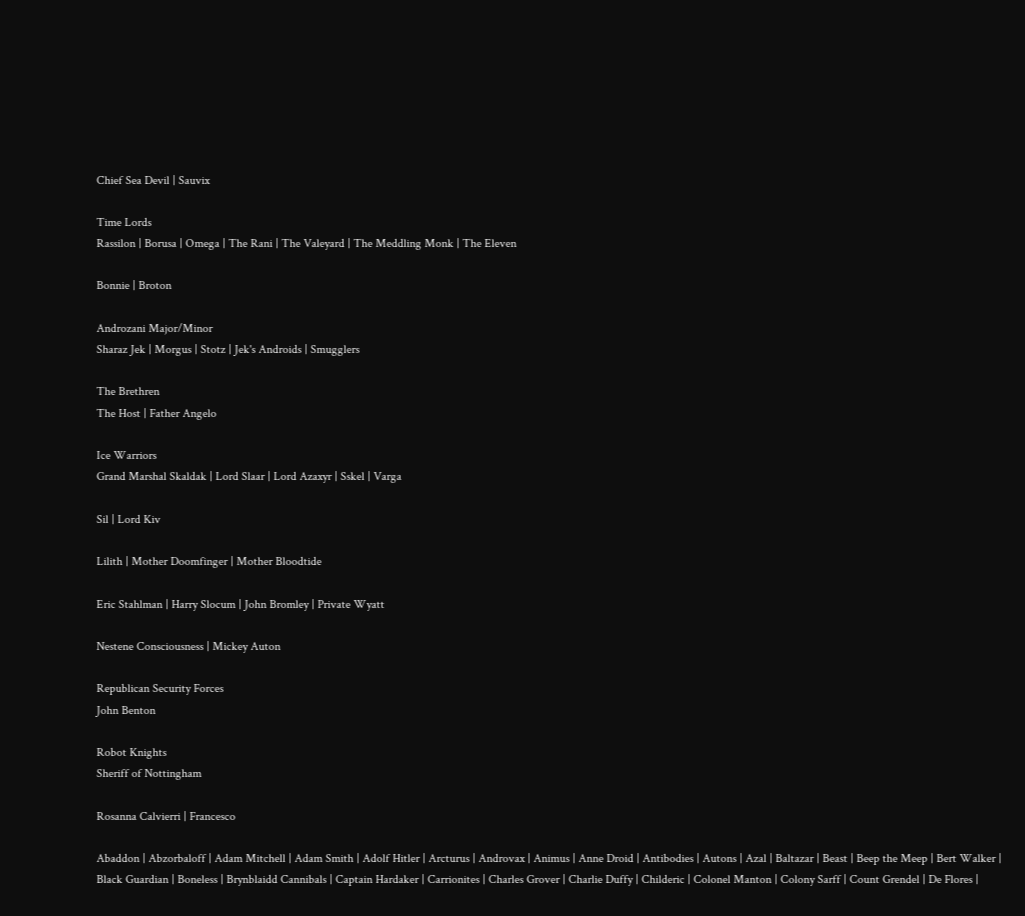Chief Sea Devil | Sauvix

Time Lords
Rassilon | Borusa | Omega | The Rani | The Valeyard | The Meddling Monk | The Eleven

Bonnie | Broton

Androzani Major/Minor
Sharaz Jek | Morgus | Stotz | Jek's Androids | Smugglers

The Brethren
The Host | Father Angelo

Ice Warriors
Grand Marshal Skaldak | Lord Slaar | Lord Azaxyr | Sskel | Varga

Sil | Lord Kiv

Lilith | Mother Doomfinger | Mother Bloodtide

Eric Stahlman | Harry Slocum | John Bromley | Private Wyatt

Nestene Consciousness | Mickey Auton

Republican Security Forces
John Benton

Robot Knights
Sheriff of Nottingham

Rosanna Calvierri | Francesco

Abaddon | Abzorbaloff | Adam Mitchell | Adam Smith | Adolf Hitler | Arcturus | Androvax | Animus | Anne Droid | Antibodies | Autons | Azal | Baltazar | Beast | Beep the Meep | Bert Walker | Black Guardian | Boneless | Brynblaidd Cannibals | Captain Hardaker | Carrionites | Charles Grover | Charlie Duffy | Childeric | Colonel Manton | Colony Sarff | Count Grendel | De Flores |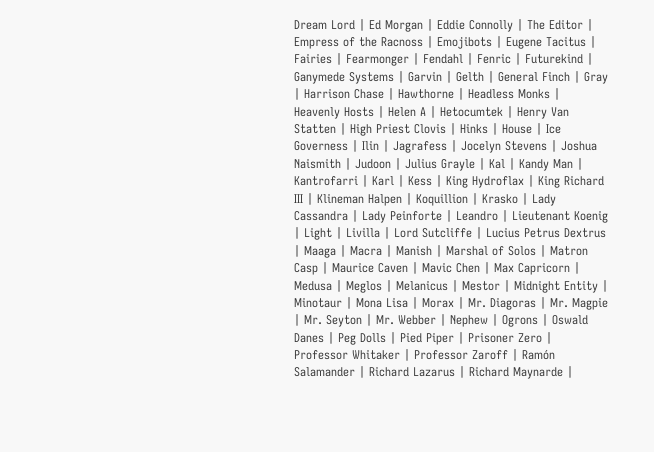Dream Lord | Ed Morgan | Eddie Connolly | The Editor | Empress of the Racnoss | Emojibots | Eugene Tacitus | Fairies | Fearmonger | Fendahl | Fenric | Futurekind | Ganymede Systems | Garvin | Gelth | General Finch | Gray | Harrison Chase | Hawthorne | Headless Monks | Heavenly Hosts | Helen A | Hetocumtek | Henry Van Statten | High Priest Clovis | Hinks | House | Ice Governess | Ilin | Jagrafess | Jocelyn Stevens | Joshua Naismith | Judoon | Julius Grayle | Kal | Kandy Man | Kantrofarri | Karl | Kess | King Hydroflax | King Richard III | Klineman Halpen | Koquillion | Krasko | Lady Cassandra | Lady Peinforte | Leandro | Lieutenant Koenig | Light | Livilla | Lord Sutcliffe | Lucius Petrus Dextrus | Maaga | Macra | Manish | Marshal of Solos | Matron Casp | Maurice Caven | Mavic Chen | Max Capricorn | Medusa | Meglos | Melanicus | Mestor | Midnight Entity | Minotaur | Mona Lisa | Morax | Mr. Diagoras | Mr. Magpie | Mr. Seyton | Mr. Webber | Nephew | Ogrons | Oswald Danes | Peg Dolls | Pied Piper | Prisoner Zero | Professor Whitaker | Professor Zaroff | Ramón Salamander | Richard Lazarus | Richard Maynarde |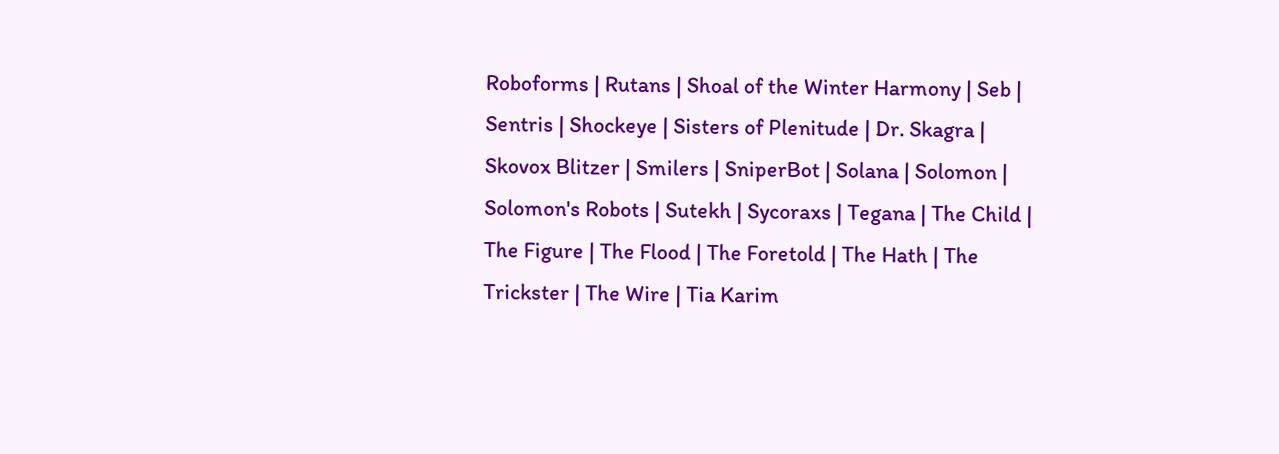Roboforms | Rutans | Shoal of the Winter Harmony | Seb | Sentris | Shockeye | Sisters of Plenitude | Dr. Skagra | Skovox Blitzer | Smilers | SniperBot | Solana | Solomon | Solomon's Robots | Sutekh | Sycoraxs | Tegana | The Child | The Figure | The Flood | The Foretold | The Hath | The Trickster | The Wire | Tia Karim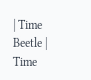| Time Beetle | Time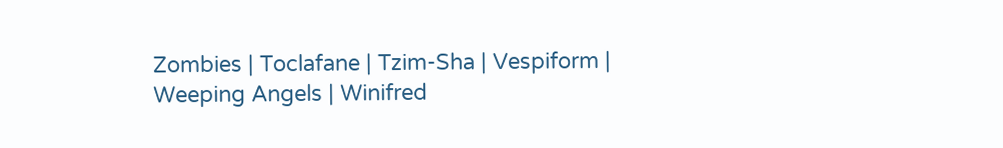Zombies | Toclafane | Tzim-Sha | Vespiform | Weeping Angels | Winifred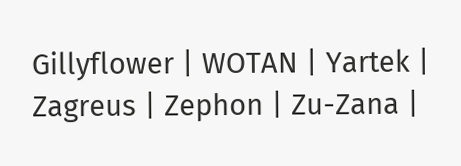Gillyflower | WOTAN | Yartek | Zagreus | Zephon | Zu-Zana |